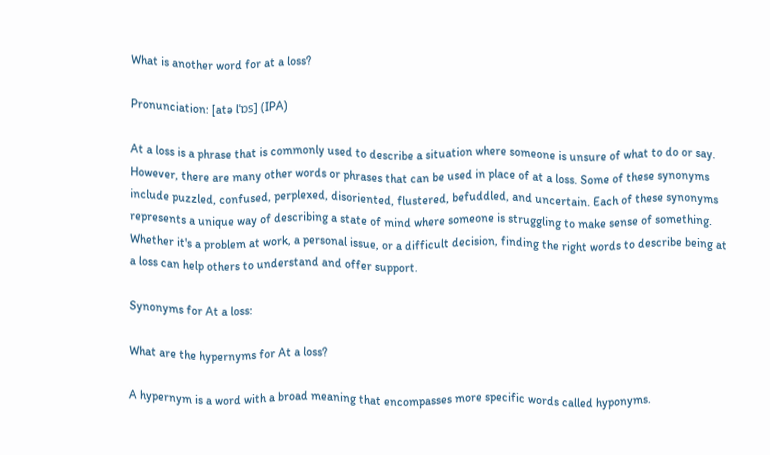What is another word for at a loss?

Pronunciation: [atə lˈɒs] (IPA)

At a loss is a phrase that is commonly used to describe a situation where someone is unsure of what to do or say. However, there are many other words or phrases that can be used in place of at a loss. Some of these synonyms include puzzled, confused, perplexed, disoriented, flustered, befuddled, and uncertain. Each of these synonyms represents a unique way of describing a state of mind where someone is struggling to make sense of something. Whether it's a problem at work, a personal issue, or a difficult decision, finding the right words to describe being at a loss can help others to understand and offer support.

Synonyms for At a loss:

What are the hypernyms for At a loss?

A hypernym is a word with a broad meaning that encompasses more specific words called hyponyms.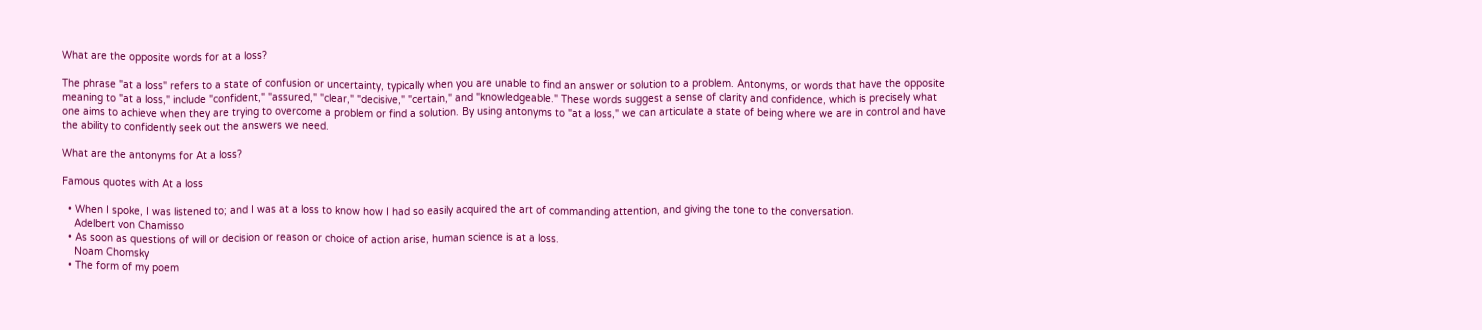What are the opposite words for at a loss?

The phrase "at a loss" refers to a state of confusion or uncertainty, typically when you are unable to find an answer or solution to a problem. Antonyms, or words that have the opposite meaning to "at a loss," include "confident," "assured," "clear," "decisive," "certain," and "knowledgeable." These words suggest a sense of clarity and confidence, which is precisely what one aims to achieve when they are trying to overcome a problem or find a solution. By using antonyms to "at a loss," we can articulate a state of being where we are in control and have the ability to confidently seek out the answers we need.

What are the antonyms for At a loss?

Famous quotes with At a loss

  • When I spoke, I was listened to; and I was at a loss to know how I had so easily acquired the art of commanding attention, and giving the tone to the conversation.
    Adelbert von Chamisso
  • As soon as questions of will or decision or reason or choice of action arise, human science is at a loss.
    Noam Chomsky
  • The form of my poem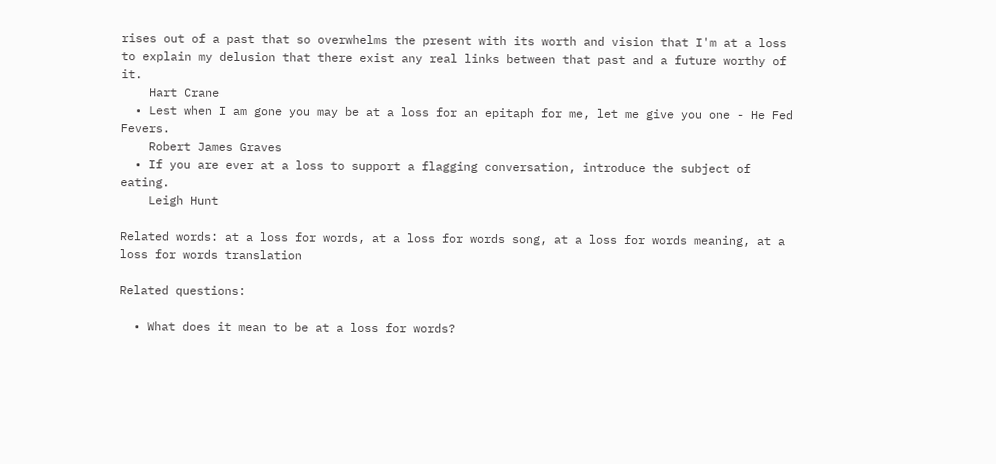rises out of a past that so overwhelms the present with its worth and vision that I'm at a loss to explain my delusion that there exist any real links between that past and a future worthy of it.
    Hart Crane
  • Lest when I am gone you may be at a loss for an epitaph for me, let me give you one - He Fed Fevers.
    Robert James Graves
  • If you are ever at a loss to support a flagging conversation, introduce the subject of eating.
    Leigh Hunt

Related words: at a loss for words, at a loss for words song, at a loss for words meaning, at a loss for words translation

Related questions:

  • What does it mean to be at a loss for words?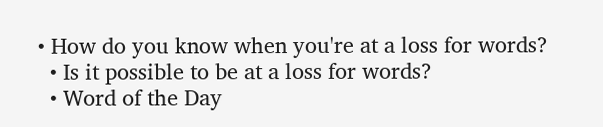• How do you know when you're at a loss for words?
  • Is it possible to be at a loss for words?
  • Word of the Day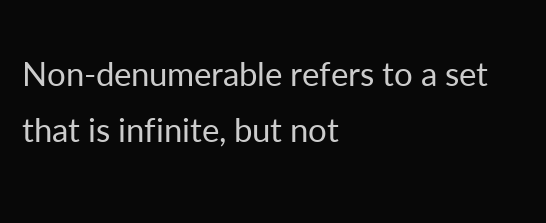Non-denumerable refers to a set that is infinite, but not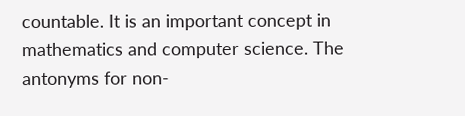countable. It is an important concept in mathematics and computer science. The antonyms for non-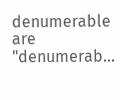denumerable are "denumerab...